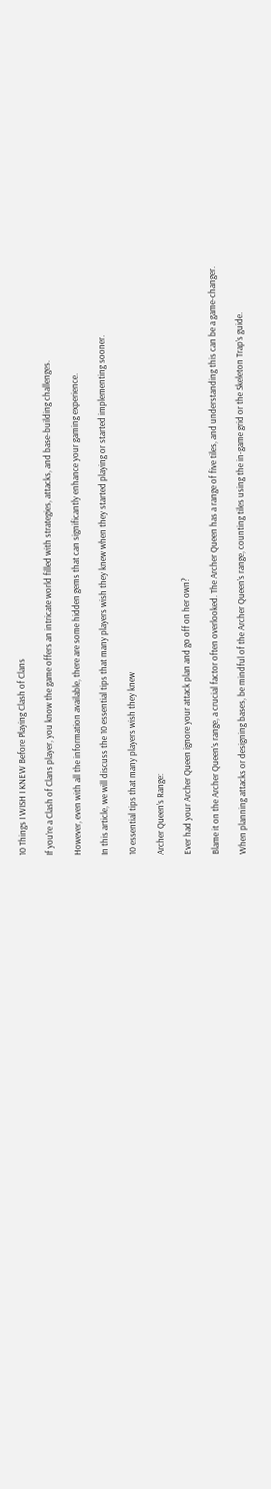10 Things I WISH I KNEW Before Playing Clash of Clans

If you’re a Clash of Clans player, you know the game offers an intricate world filled with strategies, attacks, and base-building challenges.

However, even with all the information available, there are some hidden gems that can significantly enhance your gaming experience.

In this article, we will discuss the 10 essential tips that many players wish they knew when they started playing or started implementing sooner.

10 essential tips that many players wish they knew

Archer Queen’s Range:

Ever had your Archer Queen ignore your attack plan and go off on her own?

Blame it on the Archer Queen’s range, a crucial factor often overlooked. The Archer Queen has a range of five tiles, and understanding this can be a game-changer.

When planning attacks or designing bases, be mindful of the Archer Queen’s range, counting tiles using the in-game grid or the Skeleton Trap’s guide.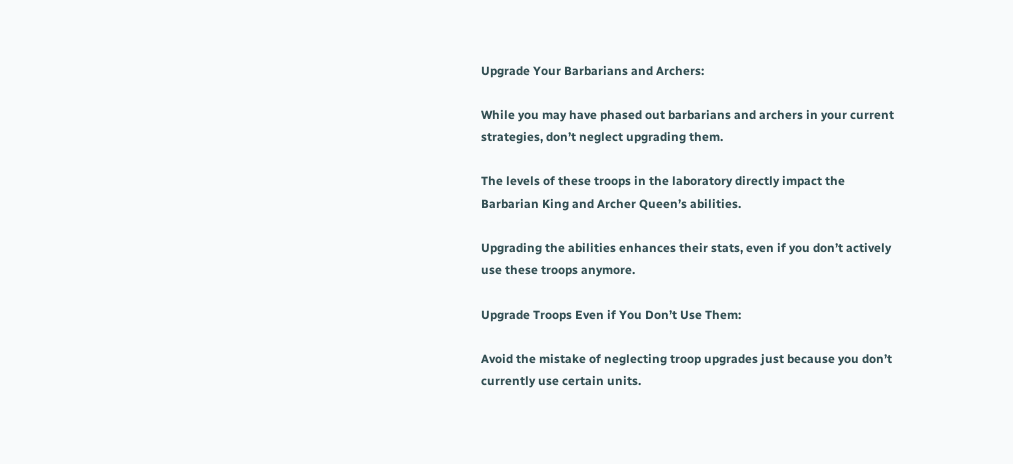Upgrade Your Barbarians and Archers:

While you may have phased out barbarians and archers in your current strategies, don’t neglect upgrading them.

The levels of these troops in the laboratory directly impact the Barbarian King and Archer Queen’s abilities.

Upgrading the abilities enhances their stats, even if you don’t actively use these troops anymore.

Upgrade Troops Even if You Don’t Use Them:

Avoid the mistake of neglecting troop upgrades just because you don’t currently use certain units.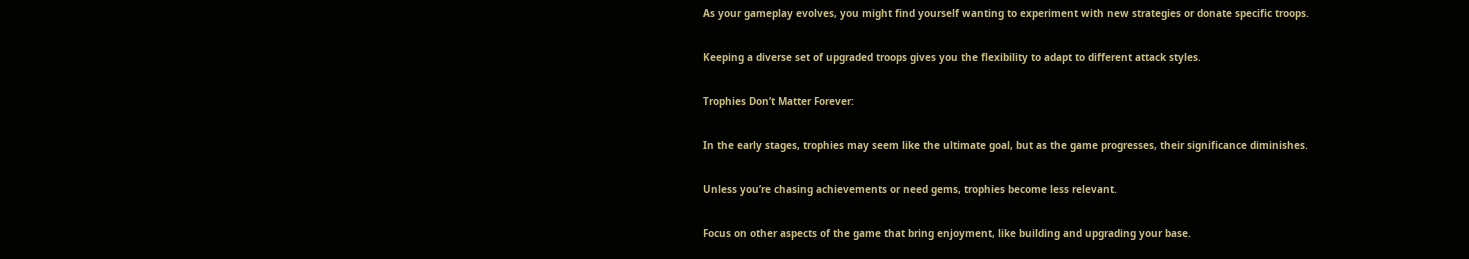As your gameplay evolves, you might find yourself wanting to experiment with new strategies or donate specific troops.

Keeping a diverse set of upgraded troops gives you the flexibility to adapt to different attack styles.

Trophies Don’t Matter Forever:

In the early stages, trophies may seem like the ultimate goal, but as the game progresses, their significance diminishes.

Unless you’re chasing achievements or need gems, trophies become less relevant.

Focus on other aspects of the game that bring enjoyment, like building and upgrading your base.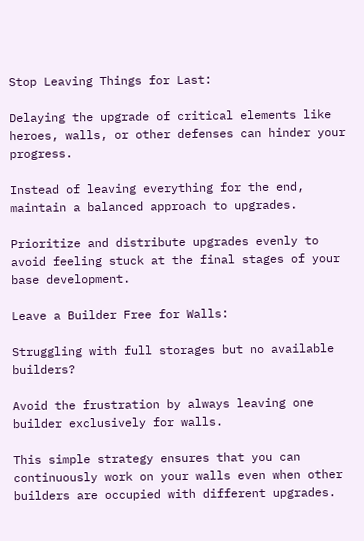Stop Leaving Things for Last:

Delaying the upgrade of critical elements like heroes, walls, or other defenses can hinder your progress.

Instead of leaving everything for the end, maintain a balanced approach to upgrades.

Prioritize and distribute upgrades evenly to avoid feeling stuck at the final stages of your base development.

Leave a Builder Free for Walls:

Struggling with full storages but no available builders?

Avoid the frustration by always leaving one builder exclusively for walls.

This simple strategy ensures that you can continuously work on your walls even when other builders are occupied with different upgrades.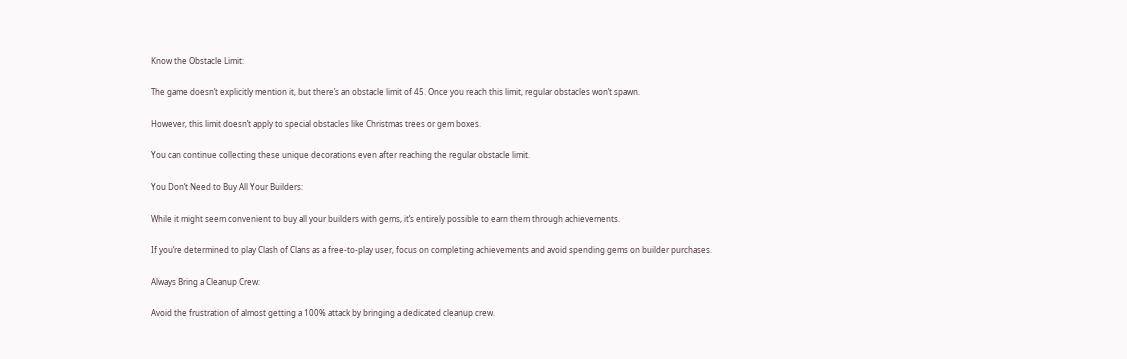Know the Obstacle Limit:

The game doesn’t explicitly mention it, but there’s an obstacle limit of 45. Once you reach this limit, regular obstacles won’t spawn.

However, this limit doesn’t apply to special obstacles like Christmas trees or gem boxes.

You can continue collecting these unique decorations even after reaching the regular obstacle limit.

You Don’t Need to Buy All Your Builders:

While it might seem convenient to buy all your builders with gems, it’s entirely possible to earn them through achievements.

If you’re determined to play Clash of Clans as a free-to-play user, focus on completing achievements and avoid spending gems on builder purchases.

Always Bring a Cleanup Crew:

Avoid the frustration of almost getting a 100% attack by bringing a dedicated cleanup crew.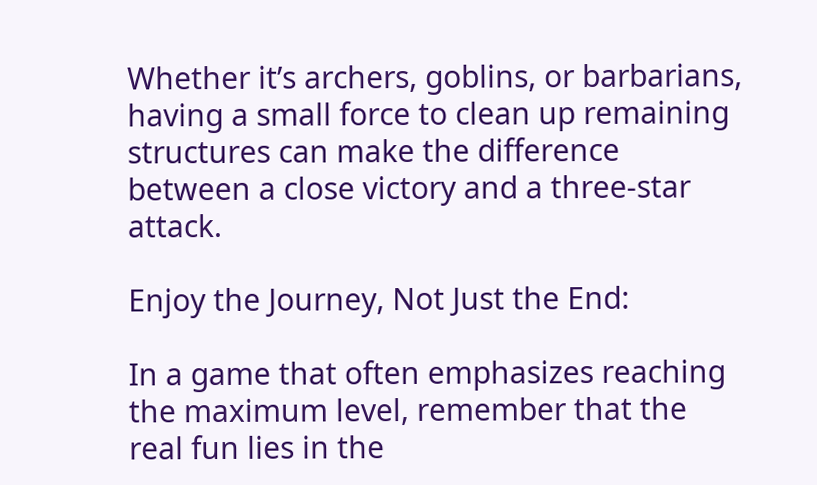Whether it’s archers, goblins, or barbarians, having a small force to clean up remaining structures can make the difference between a close victory and a three-star attack.

Enjoy the Journey, Not Just the End:

In a game that often emphasizes reaching the maximum level, remember that the real fun lies in the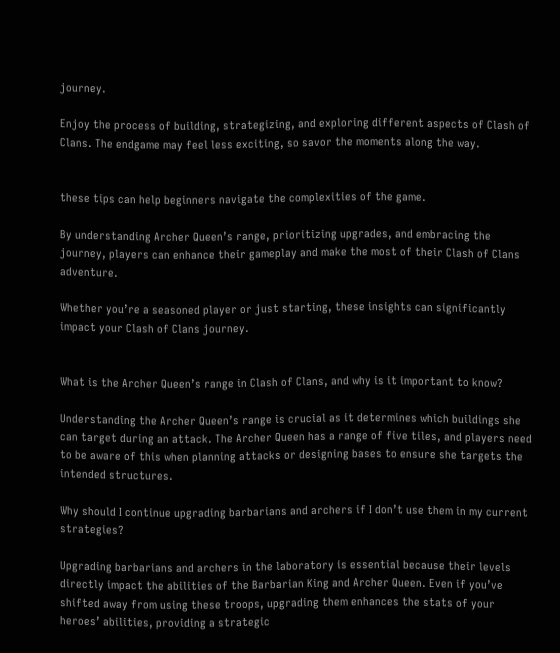journey.

Enjoy the process of building, strategizing, and exploring different aspects of Clash of Clans. The endgame may feel less exciting, so savor the moments along the way.


these tips can help beginners navigate the complexities of the game.

By understanding Archer Queen’s range, prioritizing upgrades, and embracing the journey, players can enhance their gameplay and make the most of their Clash of Clans adventure.

Whether you’re a seasoned player or just starting, these insights can significantly impact your Clash of Clans journey.


What is the Archer Queen’s range in Clash of Clans, and why is it important to know?

Understanding the Archer Queen’s range is crucial as it determines which buildings she can target during an attack. The Archer Queen has a range of five tiles, and players need to be aware of this when planning attacks or designing bases to ensure she targets the intended structures.

Why should I continue upgrading barbarians and archers if I don’t use them in my current strategies?

Upgrading barbarians and archers in the laboratory is essential because their levels directly impact the abilities of the Barbarian King and Archer Queen. Even if you’ve shifted away from using these troops, upgrading them enhances the stats of your heroes’ abilities, providing a strategic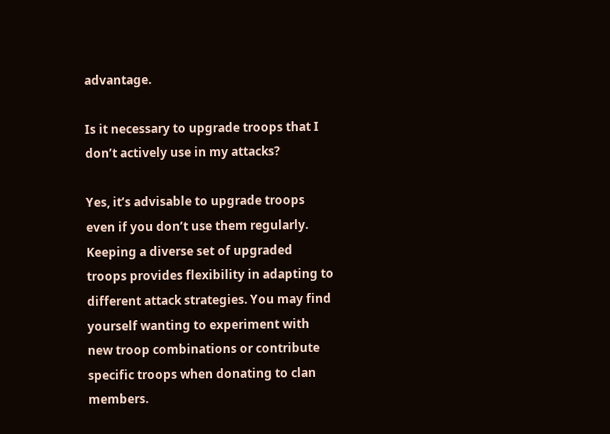advantage.

Is it necessary to upgrade troops that I don’t actively use in my attacks?

Yes, it’s advisable to upgrade troops even if you don’t use them regularly. Keeping a diverse set of upgraded troops provides flexibility in adapting to different attack strategies. You may find yourself wanting to experiment with new troop combinations or contribute specific troops when donating to clan members.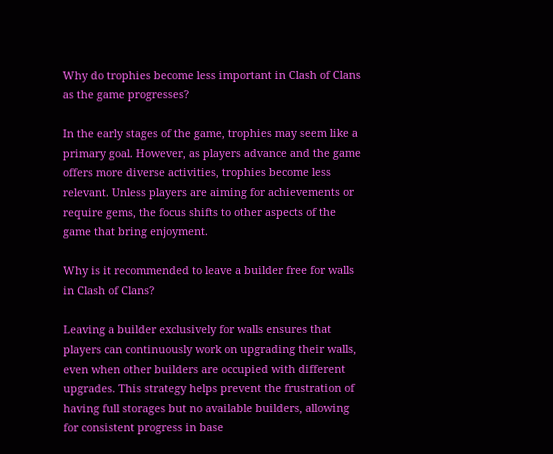Why do trophies become less important in Clash of Clans as the game progresses?

In the early stages of the game, trophies may seem like a primary goal. However, as players advance and the game offers more diverse activities, trophies become less relevant. Unless players are aiming for achievements or require gems, the focus shifts to other aspects of the game that bring enjoyment.

Why is it recommended to leave a builder free for walls in Clash of Clans?

Leaving a builder exclusively for walls ensures that players can continuously work on upgrading their walls, even when other builders are occupied with different upgrades. This strategy helps prevent the frustration of having full storages but no available builders, allowing for consistent progress in base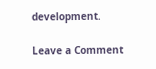development.

Leave a Comment